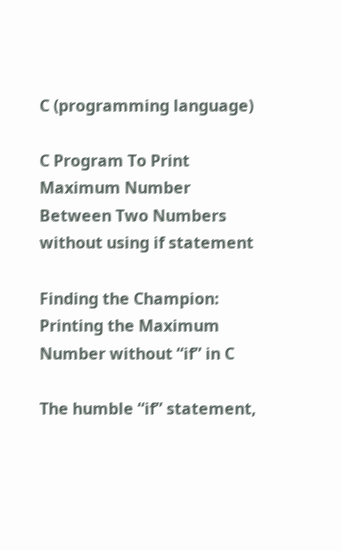C (programming language)

C Program To Print Maximum Number Between Two Numbers without using if statement

Finding the Champion: Printing the Maximum Number without “if” in C

The humble “if” statement,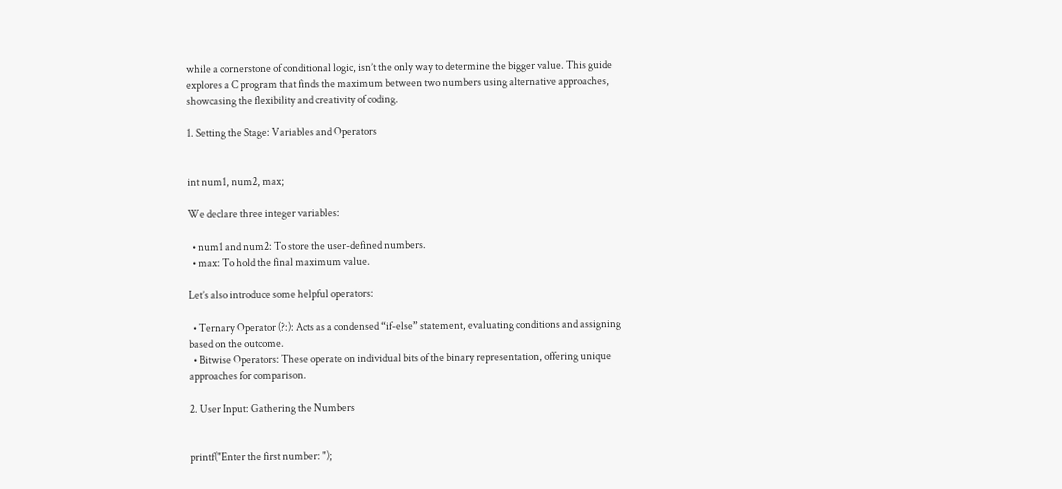while a cornerstone of conditional logic, isn’t the only way to determine the bigger value. This guide explores a C program that finds the maximum between two numbers using alternative approaches, showcasing the flexibility and creativity of coding.

1. Setting the Stage: Variables and Operators


int num1, num2, max;

We declare three integer variables:

  • num1 and num2: To store the user-defined numbers.
  • max: To hold the final maximum value.

Let’s also introduce some helpful operators:

  • Ternary Operator (?:): Acts as a condensed “if-else” statement, evaluating conditions and assigning based on the outcome.
  • Bitwise Operators: These operate on individual bits of the binary representation, offering unique approaches for comparison.

2. User Input: Gathering the Numbers


printf("Enter the first number: ");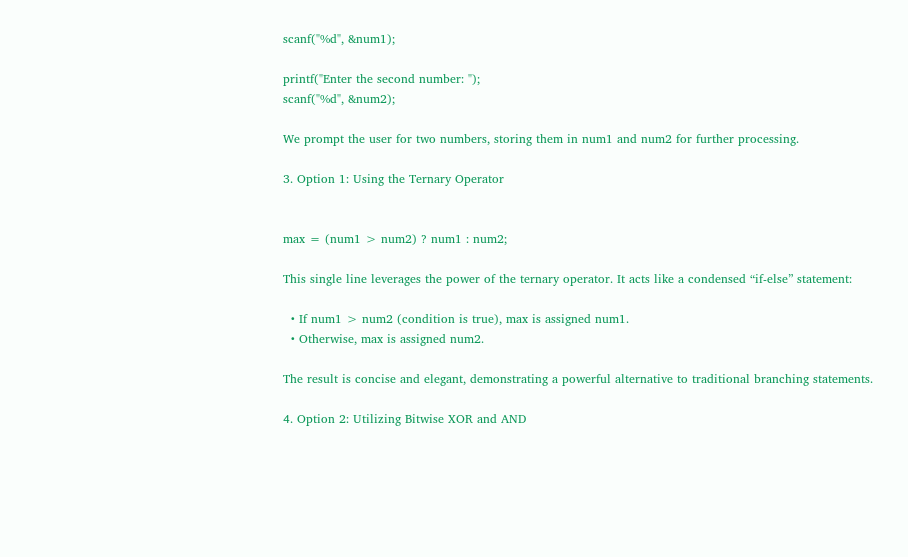scanf("%d", &num1);

printf("Enter the second number: ");
scanf("%d", &num2);

We prompt the user for two numbers, storing them in num1 and num2 for further processing.

3. Option 1: Using the Ternary Operator


max = (num1 > num2) ? num1 : num2;

This single line leverages the power of the ternary operator. It acts like a condensed “if-else” statement:

  • If num1 > num2 (condition is true), max is assigned num1.
  • Otherwise, max is assigned num2.

The result is concise and elegant, demonstrating a powerful alternative to traditional branching statements.

4. Option 2: Utilizing Bitwise XOR and AND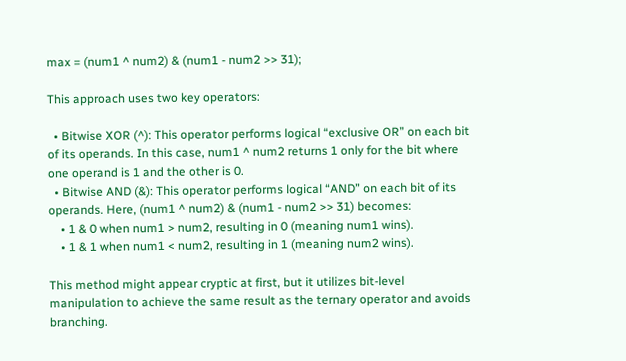max = (num1 ^ num2) & (num1 - num2 >> 31);

This approach uses two key operators:

  • Bitwise XOR (^): This operator performs logical “exclusive OR” on each bit of its operands. In this case, num1 ^ num2 returns 1 only for the bit where one operand is 1 and the other is 0.
  • Bitwise AND (&): This operator performs logical “AND” on each bit of its operands. Here, (num1 ^ num2) & (num1 - num2 >> 31) becomes:
    • 1 & 0 when num1 > num2, resulting in 0 (meaning num1 wins).
    • 1 & 1 when num1 < num2, resulting in 1 (meaning num2 wins).

This method might appear cryptic at first, but it utilizes bit-level manipulation to achieve the same result as the ternary operator and avoids branching.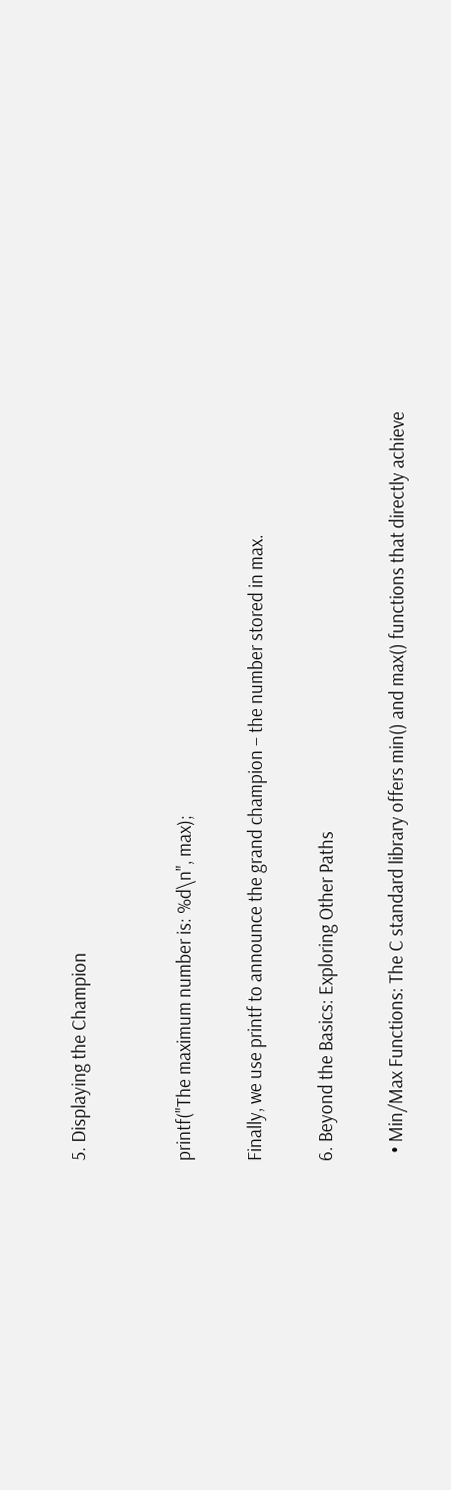5. Displaying the Champion


printf("The maximum number is: %d\n", max);

Finally, we use printf to announce the grand champion – the number stored in max.

6. Beyond the Basics: Exploring Other Paths

  • Min/Max Functions: The C standard library offers min() and max() functions that directly achieve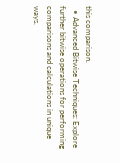this comparison.
  • Advanced Bitwise Techniques: Explore further bitwise operations for performing comparisons and calculations in unique ways.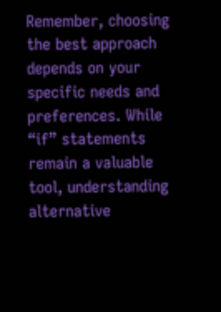Remember, choosing the best approach depends on your specific needs and preferences. While “if” statements remain a valuable tool, understanding alternative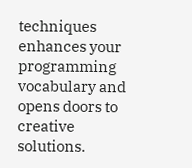techniques enhances your programming vocabulary and opens doors to creative solutions.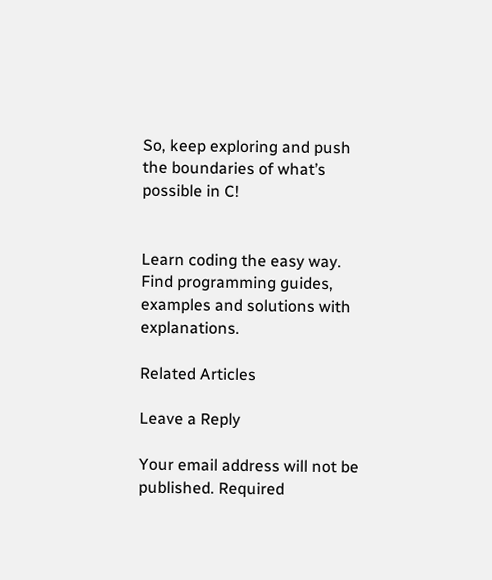So, keep exploring and push the boundaries of what’s possible in C!


Learn coding the easy way. Find programming guides, examples and solutions with explanations.

Related Articles

Leave a Reply

Your email address will not be published. Required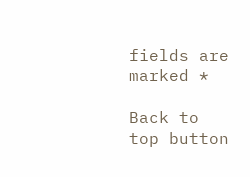fields are marked *

Back to top button